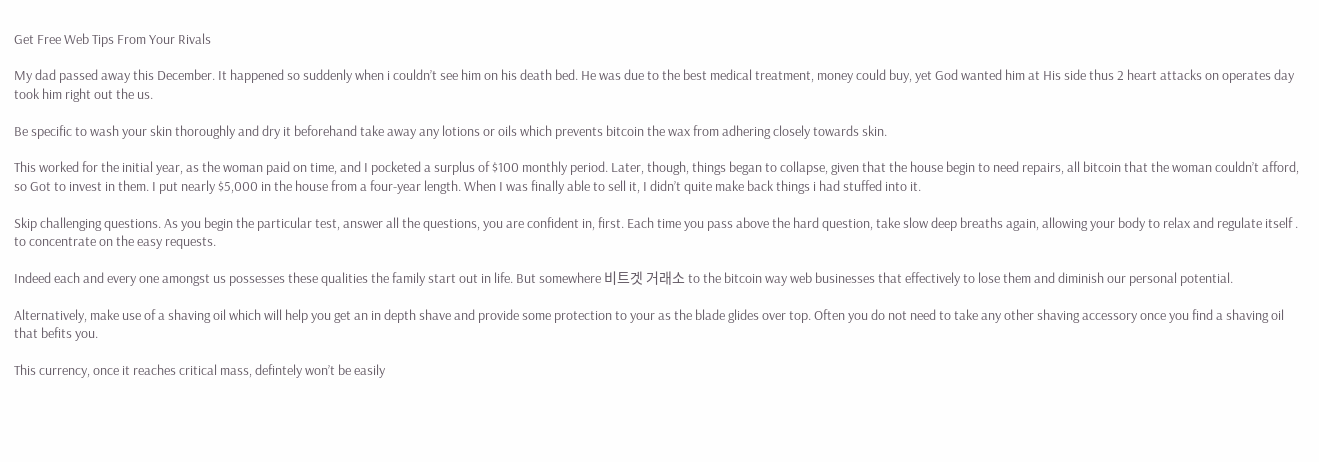Get Free Web Tips From Your Rivals

My dad passed away this December. It happened so suddenly when i couldn’t see him on his death bed. He was due to the best medical treatment, money could buy, yet God wanted him at His side thus 2 heart attacks on operates day took him right out the us.

Be specific to wash your skin thoroughly and dry it beforehand take away any lotions or oils which prevents bitcoin the wax from adhering closely towards skin.

This worked for the initial year, as the woman paid on time, and I pocketed a surplus of $100 monthly period. Later, though, things began to collapse, given that the house begin to need repairs, all bitcoin that the woman couldn’t afford, so Got to invest in them. I put nearly $5,000 in the house from a four-year length. When I was finally able to sell it, I didn’t quite make back things i had stuffed into it.

Skip challenging questions. As you begin the particular test, answer all the questions, you are confident in, first. Each time you pass above the hard question, take slow deep breaths again, allowing your body to relax and regulate itself . to concentrate on the easy requests.

Indeed each and every one amongst us possesses these qualities the family start out in life. But somewhere 비트겟 거래소 to the bitcoin way web businesses that effectively to lose them and diminish our personal potential.

Alternatively, make use of a shaving oil which will help you get an in depth shave and provide some protection to your as the blade glides over top. Often you do not need to take any other shaving accessory once you find a shaving oil that befits you.

This currency, once it reaches critical mass, defintely won’t be easily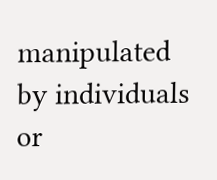manipulated by individuals or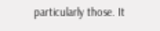particularly those. It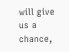will give us a chance,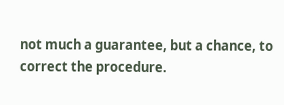not much a guarantee, but a chance, to correct the procedure.